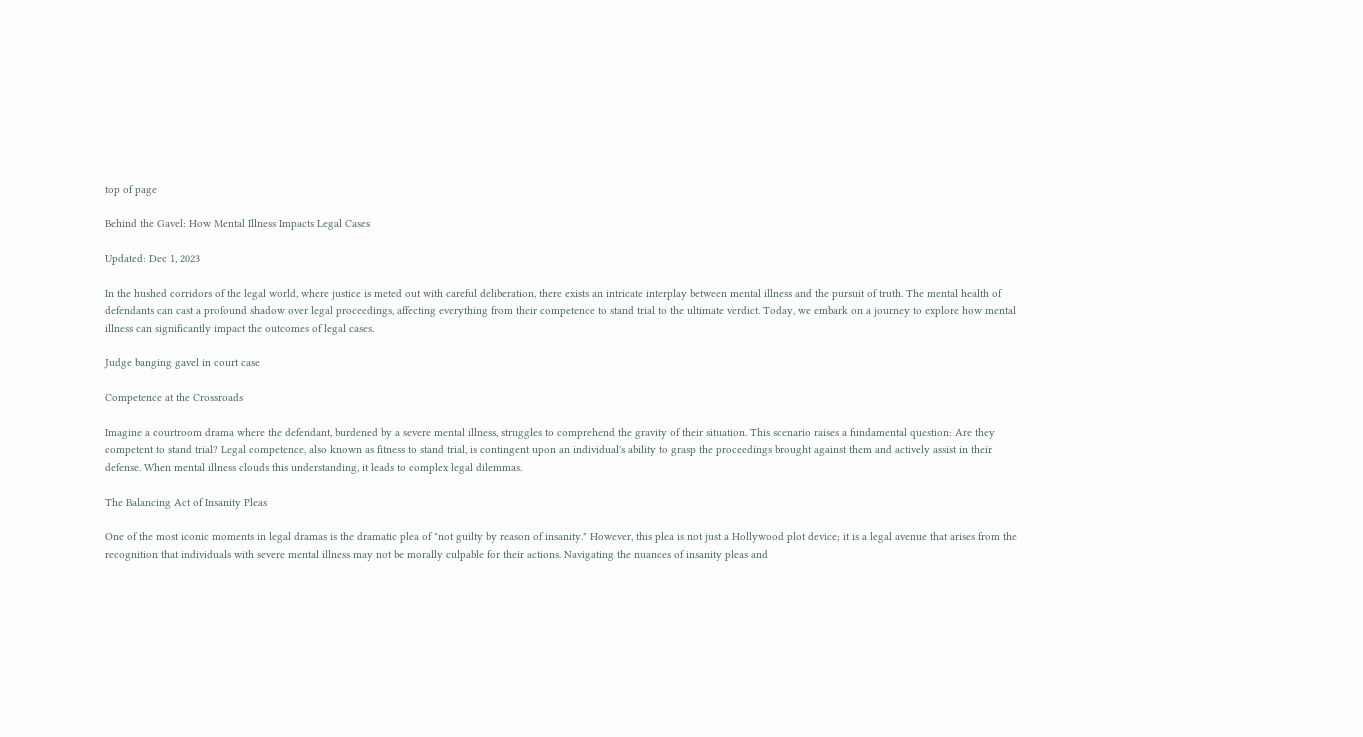top of page

Behind the Gavel: How Mental Illness Impacts Legal Cases

Updated: Dec 1, 2023

In the hushed corridors of the legal world, where justice is meted out with careful deliberation, there exists an intricate interplay between mental illness and the pursuit of truth. The mental health of defendants can cast a profound shadow over legal proceedings, affecting everything from their competence to stand trial to the ultimate verdict. Today, we embark on a journey to explore how mental illness can significantly impact the outcomes of legal cases.

Judge banging gavel in court case

Competence at the Crossroads

Imagine a courtroom drama where the defendant, burdened by a severe mental illness, struggles to comprehend the gravity of their situation. This scenario raises a fundamental question: Are they competent to stand trial? Legal competence, also known as fitness to stand trial, is contingent upon an individual's ability to grasp the proceedings brought against them and actively assist in their defense. When mental illness clouds this understanding, it leads to complex legal dilemmas.

The Balancing Act of Insanity Pleas

One of the most iconic moments in legal dramas is the dramatic plea of "not guilty by reason of insanity." However, this plea is not just a Hollywood plot device; it is a legal avenue that arises from the recognition that individuals with severe mental illness may not be morally culpable for their actions. Navigating the nuances of insanity pleas and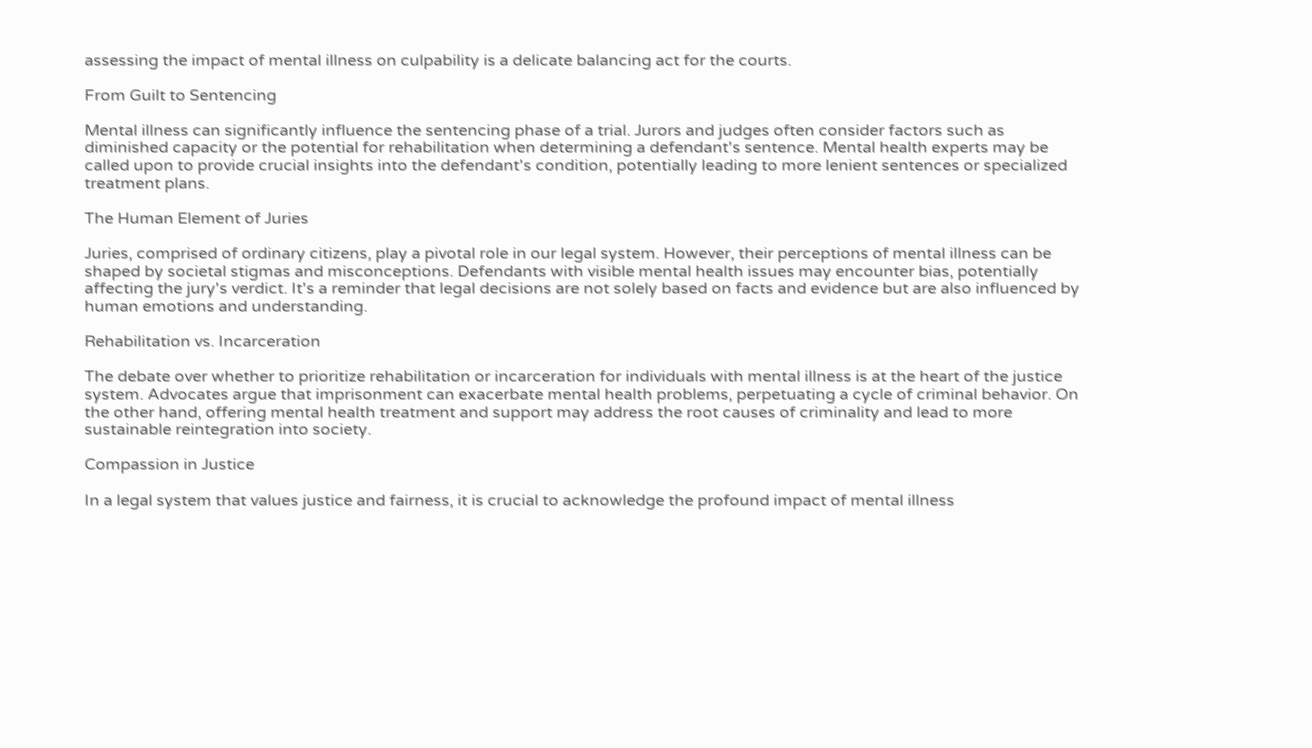assessing the impact of mental illness on culpability is a delicate balancing act for the courts.

From Guilt to Sentencing

Mental illness can significantly influence the sentencing phase of a trial. Jurors and judges often consider factors such as diminished capacity or the potential for rehabilitation when determining a defendant's sentence. Mental health experts may be called upon to provide crucial insights into the defendant's condition, potentially leading to more lenient sentences or specialized treatment plans.

The Human Element of Juries

Juries, comprised of ordinary citizens, play a pivotal role in our legal system. However, their perceptions of mental illness can be shaped by societal stigmas and misconceptions. Defendants with visible mental health issues may encounter bias, potentially affecting the jury's verdict. It's a reminder that legal decisions are not solely based on facts and evidence but are also influenced by human emotions and understanding.

Rehabilitation vs. Incarceration

The debate over whether to prioritize rehabilitation or incarceration for individuals with mental illness is at the heart of the justice system. Advocates argue that imprisonment can exacerbate mental health problems, perpetuating a cycle of criminal behavior. On the other hand, offering mental health treatment and support may address the root causes of criminality and lead to more sustainable reintegration into society.

Compassion in Justice

In a legal system that values justice and fairness, it is crucial to acknowledge the profound impact of mental illness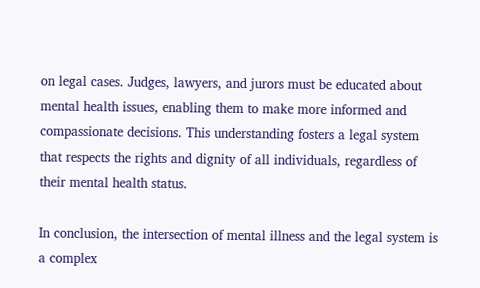on legal cases. Judges, lawyers, and jurors must be educated about mental health issues, enabling them to make more informed and compassionate decisions. This understanding fosters a legal system that respects the rights and dignity of all individuals, regardless of their mental health status.

In conclusion, the intersection of mental illness and the legal system is a complex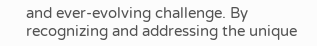and ever-evolving challenge. By recognizing and addressing the unique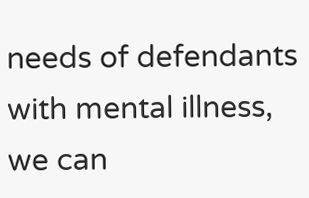needs of defendants with mental illness, we can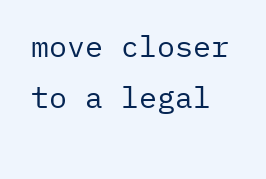move closer to a legal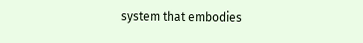system that embodies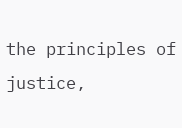the principles of justice,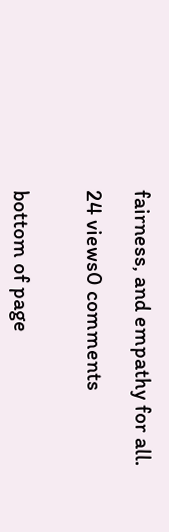fairness, and empathy for all.

24 views0 comments


bottom of page